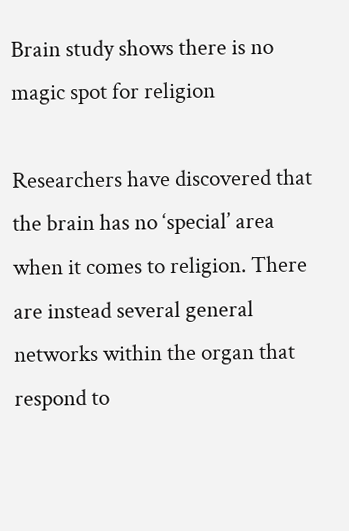Brain study shows there is no magic spot for religion

Researchers have discovered that the brain has no ‘special’ area when it comes to religion. There are instead several general networks within the organ that respond to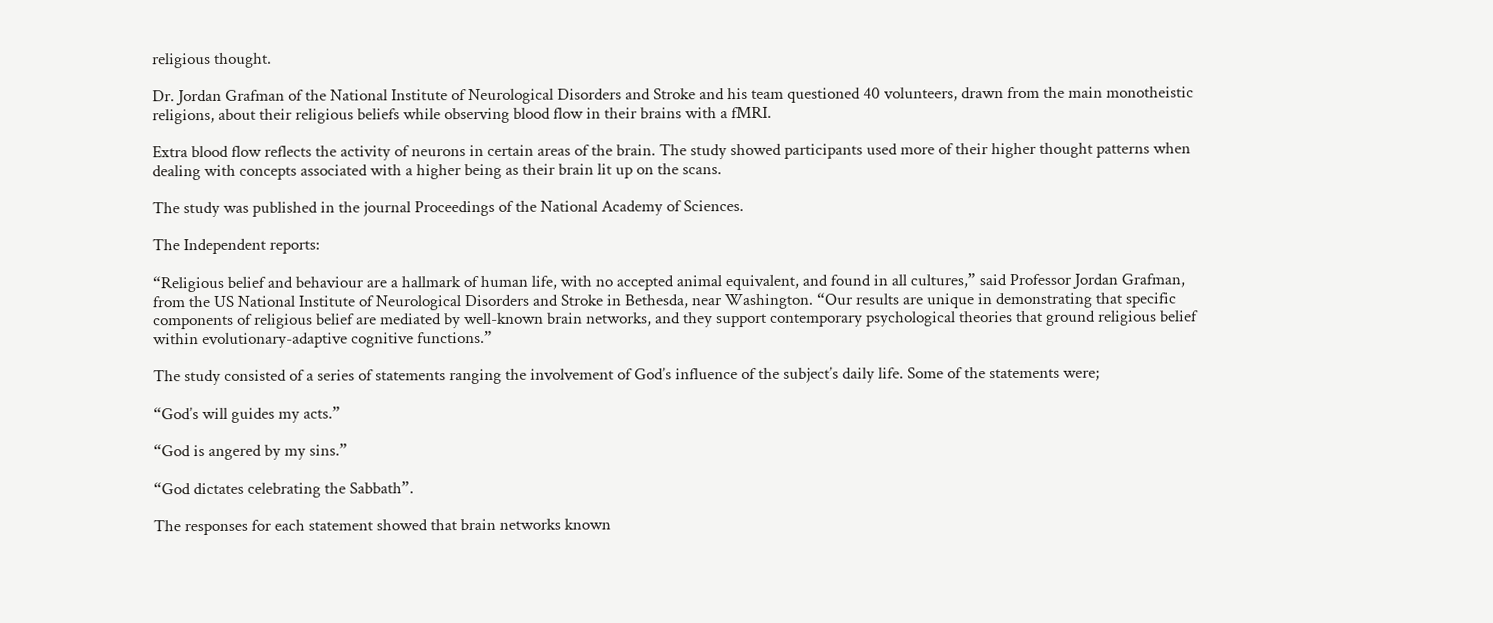religious thought.

Dr. Jordan Grafman of the National Institute of Neurological Disorders and Stroke and his team questioned 40 volunteers, drawn from the main monotheistic religions, about their religious beliefs while observing blood flow in their brains with a fMRI.

Extra blood flow reflects the activity of neurons in certain areas of the brain. The study showed participants used more of their higher thought patterns when dealing with concepts associated with a higher being as their brain lit up on the scans.

The study was published in the journal Proceedings of the National Academy of Sciences.

The Independent reports:

“Religious belief and behaviour are a hallmark of human life, with no accepted animal equivalent, and found in all cultures,” said Professor Jordan Grafman, from the US National Institute of Neurological Disorders and Stroke in Bethesda, near Washington. “Our results are unique in demonstrating that specific components of religious belief are mediated by well-known brain networks, and they support contemporary psychological theories that ground religious belief within evolutionary-adaptive cognitive functions.”

The study consisted of a series of statements ranging the involvement of God’s influence of the subject’s daily life. Some of the statements were;

“God’s will guides my acts.”

“God is angered by my sins.”

“God dictates celebrating the Sabbath”.

The responses for each statement showed that brain networks known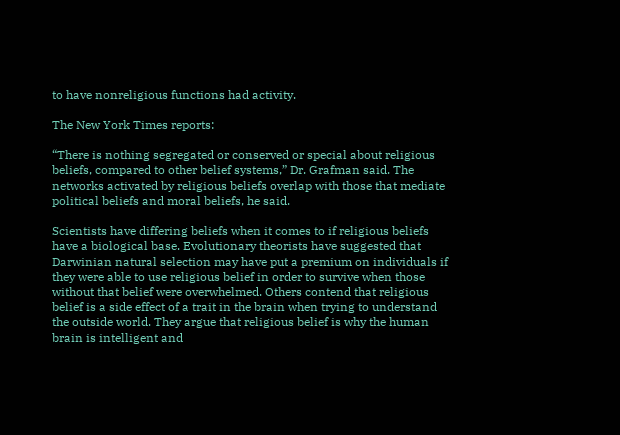to have nonreligious functions had activity.

The New York Times reports:

“There is nothing segregated or conserved or special about religious beliefs, compared to other belief systems,” Dr. Grafman said. The networks activated by religious beliefs overlap with those that mediate political beliefs and moral beliefs, he said.

Scientists have differing beliefs when it comes to if religious beliefs have a biological base. Evolutionary theorists have suggested that Darwinian natural selection may have put a premium on individuals if they were able to use religious belief in order to survive when those without that belief were overwhelmed. Others contend that religious belief is a side effect of a trait in the brain when trying to understand the outside world. They argue that religious belief is why the human brain is intelligent and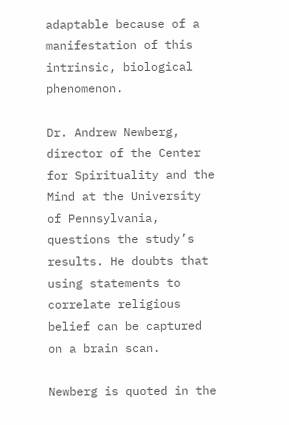adaptable because of a manifestation of this intrinsic, biological phenomenon.

Dr. Andrew Newberg, director of the Center for Spirituality and the Mind at the University of Pennsylvania, questions the study’s results. He doubts that using statements to correlate religious belief can be captured on a brain scan.

Newberg is quoted in the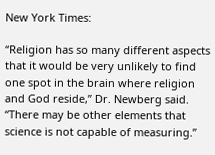New York Times:

“Religion has so many different aspects that it would be very unlikely to find one spot in the brain where religion and God reside,” Dr. Newberg said. “There may be other elements that science is not capable of measuring.”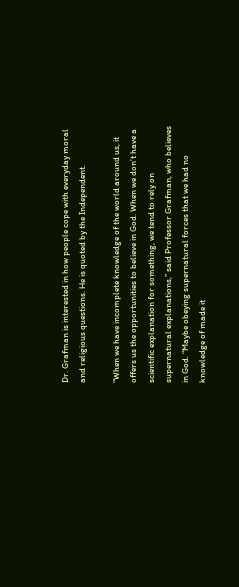Dr. Grafman is interested in how people cope with everyday moral and religious questions. He is quoted by the Independent.

“When we have incomplete knowledge of the world around us, it offers us the opportunities to believe in God. When we don’t have a scientific explanation for something, we tend to rely on supernatural explanations,” said Professor Grafman, who believes in God. “Maybe obeying supernatural forces that we had no knowledge of made it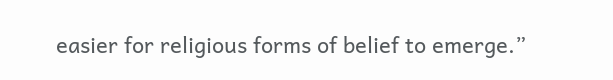easier for religious forms of belief to emerge.”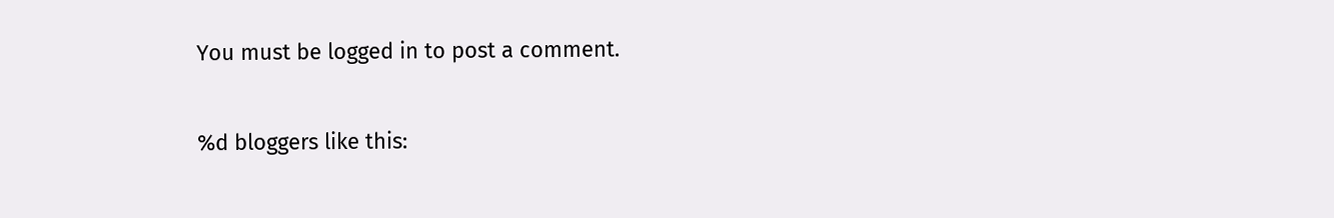You must be logged in to post a comment.

%d bloggers like this: